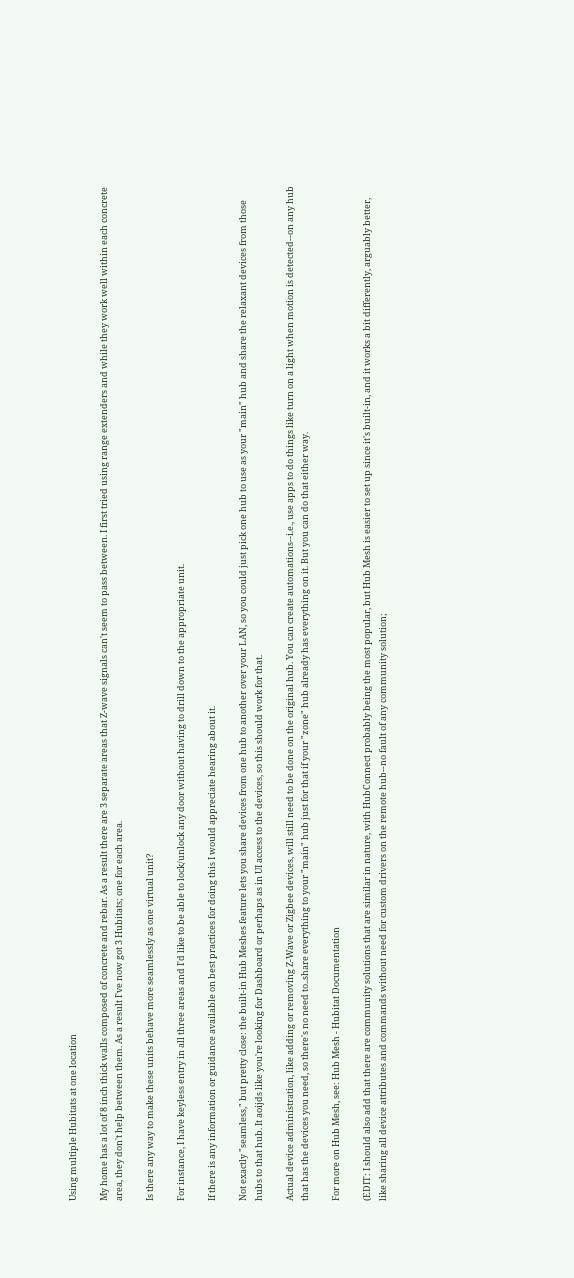Using multiple Hubitats at one location

My home has a lot of 8 inch thick walls composed of concrete and rebar. As a result there are 3 separate areas that Z-wave signals can't seem to pass between. I first tried using range extenders and while they work well within each concrete area, they don't help between them. As a result I've now got 3 Hubitats; one for each area.

Is there any way to make these units behave more seamlessly as one virtual unit?

For instance, I have keyless entry in all three areas and I'd like to be able to lock/unlock any door without having to drill down to the appropriate unit.

If there is any information or guidance available on best practices for doing this I would appreciate hearing about it.

Not exactly "seamless," but pretty close: the built-in Hub Meshes feature lets you share devices from one hub to another over your LAN, so you could just pick one hub to use as your "main" hub and share the relaxant devices from those hubs to that hub. It aoijds like you're looking for Dashboard or perhaps as in UI access to the devices, so this should work for that.

Actual device administration, like adding or removing Z-Wave or Zigbee devices, will still need to be done on the original hub. You can create automations--i.e., use apps to do things like turn on a light when motion is detected--on any hub that has the devices you need, so there's no need to..share everything to your "main" hub just for that if your "zone" hub already has everything on it. But you can do that either way.

For more on Hub Mesh, see: Hub Mesh - Hubitat Documentation

(EDIT: I should also add that there are community solutions that are similar in nature, with HubConnect probably being the most popular, but Hub Mesh is easier to set up since it's built-in, and it works a bit differently, arguably better, like sharing all device attributes and commands without need for custom drivers on the remote hub--no fault of any community solution;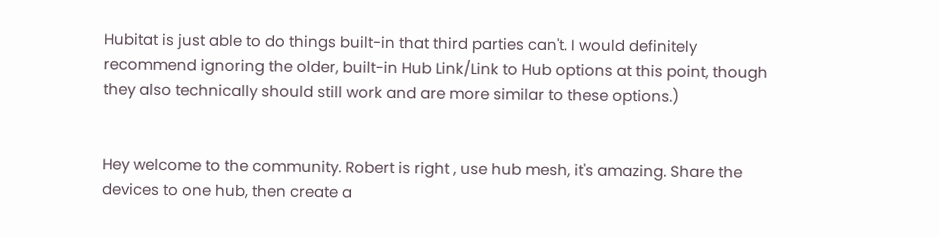Hubitat is just able to do things built-in that third parties can't. I would definitely recommend ignoring the older, built-in Hub Link/Link to Hub options at this point, though they also technically should still work and are more similar to these options.)


Hey welcome to the community. Robert is right , use hub mesh, it's amazing. Share the devices to one hub, then create a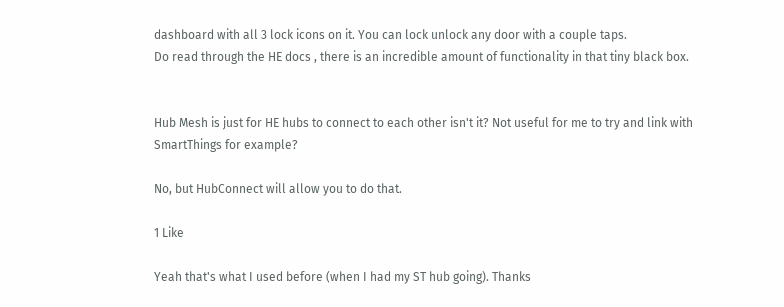dashboard with all 3 lock icons on it. You can lock unlock any door with a couple taps.
Do read through the HE docs , there is an incredible amount of functionality in that tiny black box.


Hub Mesh is just for HE hubs to connect to each other isn't it? Not useful for me to try and link with SmartThings for example?

No, but HubConnect will allow you to do that.

1 Like

Yeah that's what I used before (when I had my ST hub going). Thanks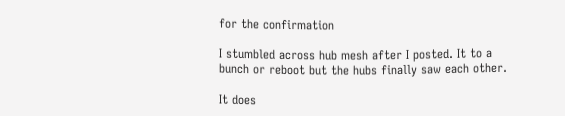for the confirmation

I stumbled across hub mesh after I posted. It to a bunch or reboot but the hubs finally saw each other.

It does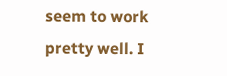seem to work pretty well. I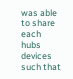was able to share each hubs devices such that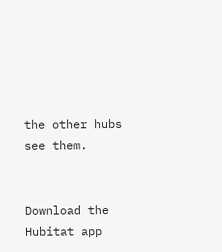the other hubs see them.


Download the Hubitat app